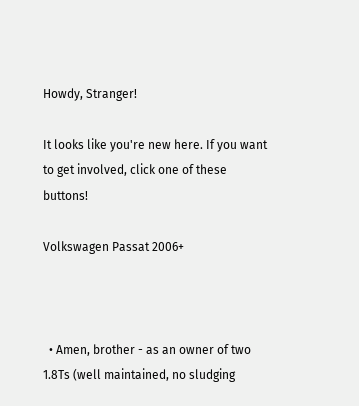Howdy, Stranger!

It looks like you're new here. If you want to get involved, click one of these buttons!

Volkswagen Passat 2006+



  • Amen, brother - as an owner of two 1.8Ts (well maintained, no sludging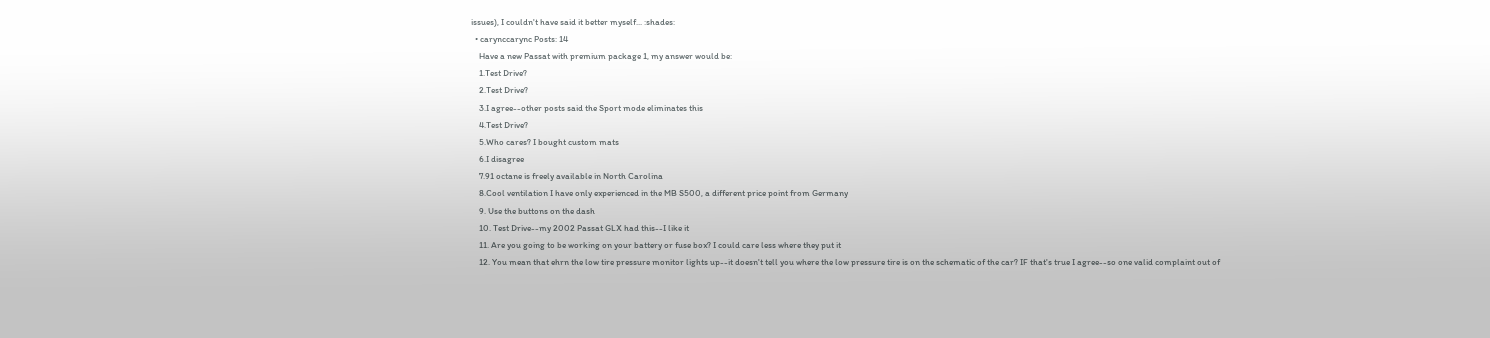issues), I couldn't have said it better myself... :shades:
  • carynccarync Posts: 14
    Have a new Passat with premium package 1, my answer would be:
    1.Test Drive?
    2.Test Drive?
    3.I agree--other posts said the Sport mode eliminates this
    4.Test Drive?
    5.Who cares? I bought custom mats
    6.I disagree
    7.91 octane is freely available in North Carolina
    8.Cool ventilation I have only experienced in the MB S500, a different price point from Germany
    9. Use the buttons on the dash
    10. Test Drive--my 2002 Passat GLX had this--I like it
    11. Are you going to be working on your battery or fuse box? I could care less where they put it
    12. You mean that ehrn the low tire pressure monitor lights up--it doesn't tell you where the low pressure tire is on the schematic of the car? IF that's true I agree--so one valid complaint out of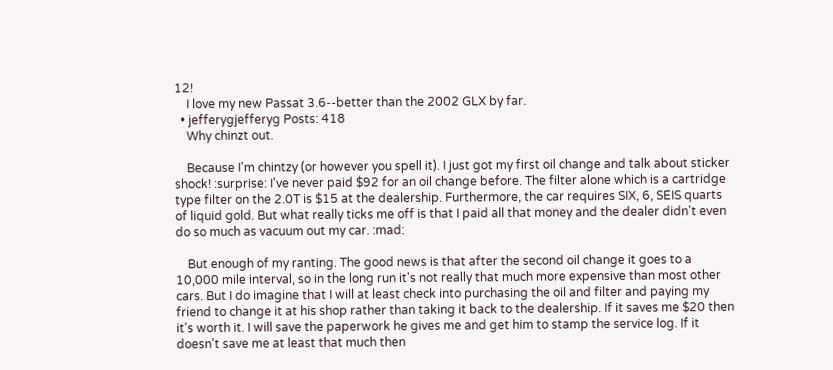12!
    I love my new Passat 3.6--better than the 2002 GLX by far.
  • jefferygjefferyg Posts: 418
    Why chinzt out.

    Because I'm chintzy (or however you spell it). I just got my first oil change and talk about sticker shock! :surprise: I've never paid $92 for an oil change before. The filter alone which is a cartridge type filter on the 2.0T is $15 at the dealership. Furthermore, the car requires SIX, 6, SEIS quarts of liquid gold. But what really ticks me off is that I paid all that money and the dealer didn't even do so much as vacuum out my car. :mad:

    But enough of my ranting. The good news is that after the second oil change it goes to a 10,000 mile interval, so in the long run it's not really that much more expensive than most other cars. But I do imagine that I will at least check into purchasing the oil and filter and paying my friend to change it at his shop rather than taking it back to the dealership. If it saves me $20 then it's worth it. I will save the paperwork he gives me and get him to stamp the service log. If it doesn't save me at least that much then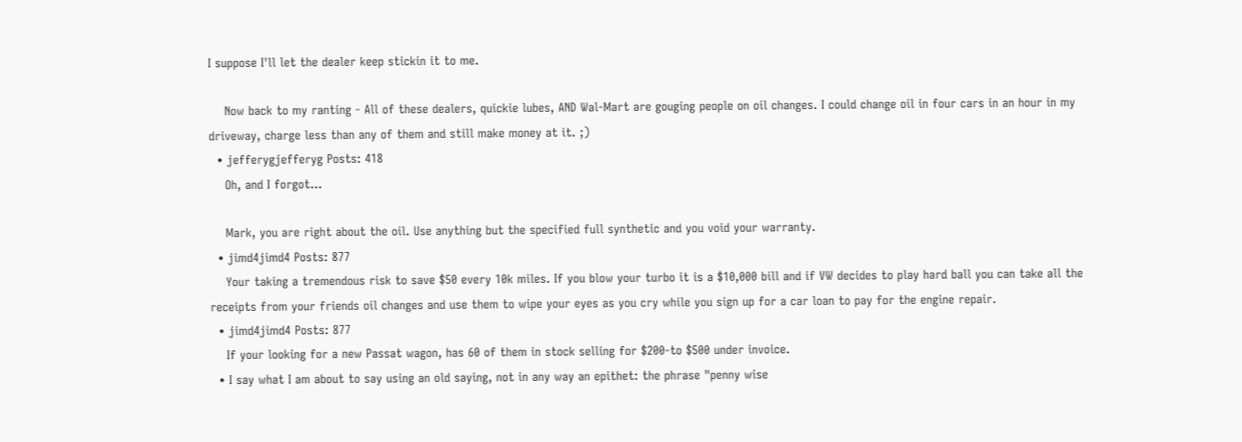I suppose I'll let the dealer keep stickin it to me.

    Now back to my ranting - All of these dealers, quickie lubes, AND Wal-Mart are gouging people on oil changes. I could change oil in four cars in an hour in my driveway, charge less than any of them and still make money at it. ;)
  • jefferygjefferyg Posts: 418
    Oh, and I forgot...

    Mark, you are right about the oil. Use anything but the specified full synthetic and you void your warranty.
  • jimd4jimd4 Posts: 877
    Your taking a tremendous risk to save $50 every 10k miles. If you blow your turbo it is a $10,000 bill and if VW decides to play hard ball you can take all the receipts from your friends oil changes and use them to wipe your eyes as you cry while you sign up for a car loan to pay for the engine repair.
  • jimd4jimd4 Posts: 877
    If your looking for a new Passat wagon, has 60 of them in stock selling for $200-to $500 under invoice.
  • I say what I am about to say using an old saying, not in any way an epithet: the phrase "penny wise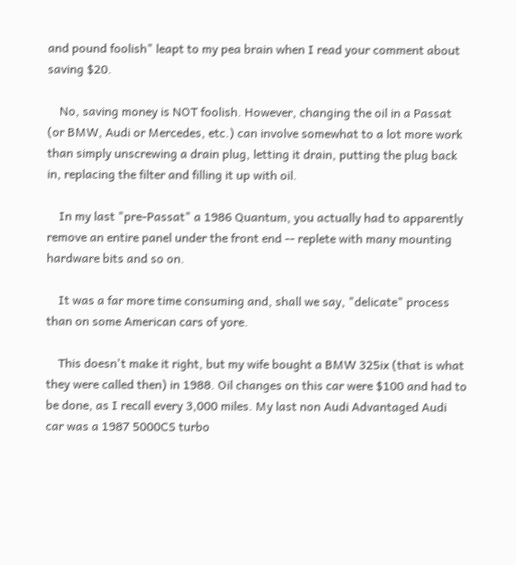and pound foolish" leapt to my pea brain when I read your comment about saving $20.

    No, saving money is NOT foolish. However, changing the oil in a Passat (or BMW, Audi or Mercedes, etc.) can involve somewhat to a lot more work than simply unscrewing a drain plug, letting it drain, putting the plug back in, replacing the filter and filling it up with oil.

    In my last "pre-Passat" a 1986 Quantum, you actually had to apparently remove an entire panel under the front end -- replete with many mounting hardware bits and so on.

    It was a far more time consuming and, shall we say, "delicate" process than on some American cars of yore.

    This doesn't make it right, but my wife bought a BMW 325ix (that is what they were called then) in 1988. Oil changes on this car were $100 and had to be done, as I recall every 3,000 miles. My last non Audi Advantaged Audi car was a 1987 5000CS turbo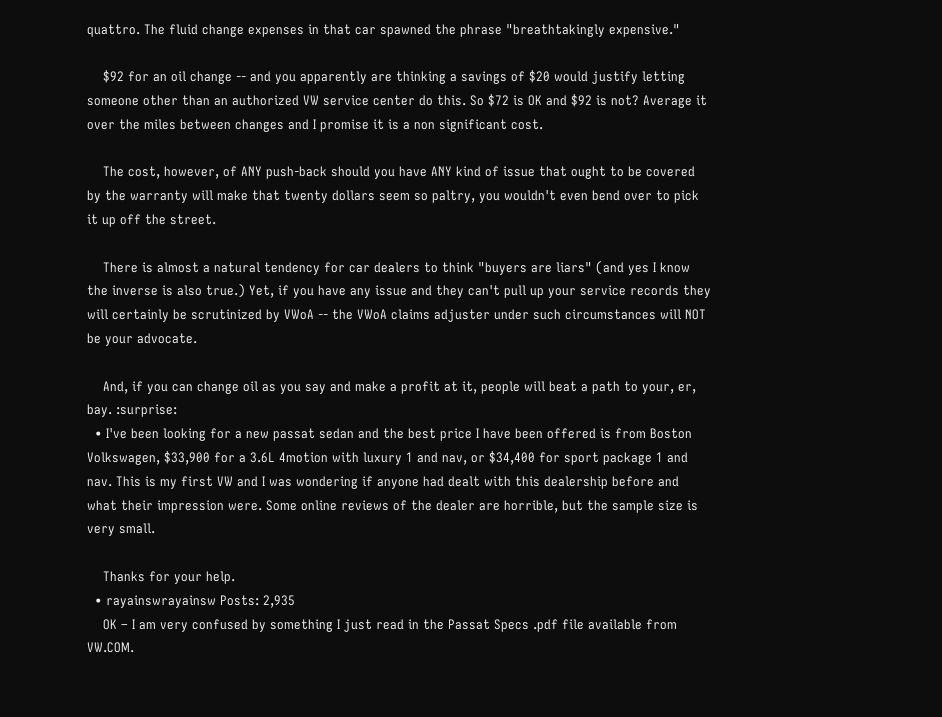quattro. The fluid change expenses in that car spawned the phrase "breathtakingly expensive."

    $92 for an oil change -- and you apparently are thinking a savings of $20 would justify letting someone other than an authorized VW service center do this. So $72 is OK and $92 is not? Average it over the miles between changes and I promise it is a non significant cost.

    The cost, however, of ANY push-back should you have ANY kind of issue that ought to be covered by the warranty will make that twenty dollars seem so paltry, you wouldn't even bend over to pick it up off the street.

    There is almost a natural tendency for car dealers to think "buyers are liars" (and yes I know the inverse is also true.) Yet, if you have any issue and they can't pull up your service records they will certainly be scrutinized by VWoA -- the VWoA claims adjuster under such circumstances will NOT be your advocate.

    And, if you can change oil as you say and make a profit at it, people will beat a path to your, er, bay. :surprise:
  • I've been looking for a new passat sedan and the best price I have been offered is from Boston Volkswagen, $33,900 for a 3.6L 4motion with luxury 1 and nav, or $34,400 for sport package 1 and nav. This is my first VW and I was wondering if anyone had dealt with this dealership before and what their impression were. Some online reviews of the dealer are horrible, but the sample size is very small.

    Thanks for your help.
  • rayainswrayainsw Posts: 2,935
    OK – I am very confused by something I just read in the Passat Specs .pdf file available from VW.COM.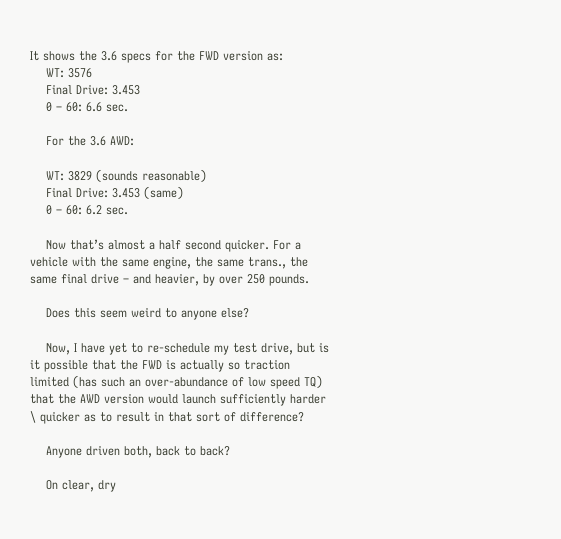It shows the 3.6 specs for the FWD version as:
    WT: 3576
    Final Drive: 3.453
    0 – 60: 6.6 sec.

    For the 3.6 AWD:

    WT: 3829 (sounds reasonable)
    Final Drive: 3.453 (same)
    0 – 60: 6.2 sec.

    Now that’s almost a half second quicker. For a vehicle with the same engine, the same trans., the same final drive – and heavier, by over 250 pounds.

    Does this seem weird to anyone else?

    Now, I have yet to re-schedule my test drive, but is it possible that the FWD is actually so traction limited (has such an over-abundance of low speed TQ) that the AWD version would launch sufficiently harder \ quicker as to result in that sort of difference?

    Anyone driven both, back to back?

    On clear, dry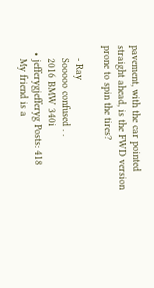pavement, with the car pointed straight ahead, is the FWD version prone to spin the tires?

    - Ray
    Sooooo confused . .
    2016 BMW 340i
  • jefferygjefferyg Posts: 418
    My friend is a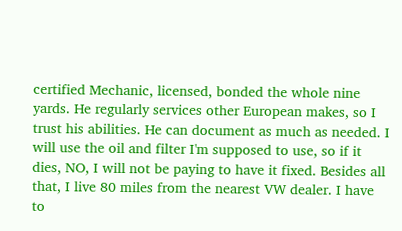certified Mechanic, licensed, bonded the whole nine yards. He regularly services other European makes, so I trust his abilities. He can document as much as needed. I will use the oil and filter I'm supposed to use, so if it dies, NO, I will not be paying to have it fixed. Besides all that, I live 80 miles from the nearest VW dealer. I have to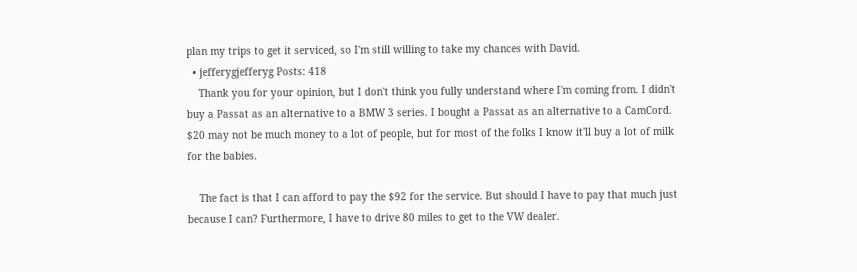plan my trips to get it serviced, so I'm still willing to take my chances with David.
  • jefferygjefferyg Posts: 418
    Thank you for your opinion, but I don't think you fully understand where I'm coming from. I didn't buy a Passat as an alternative to a BMW 3 series. I bought a Passat as an alternative to a CamCord. $20 may not be much money to a lot of people, but for most of the folks I know it'll buy a lot of milk for the babies.

    The fact is that I can afford to pay the $92 for the service. But should I have to pay that much just because I can? Furthermore, I have to drive 80 miles to get to the VW dealer.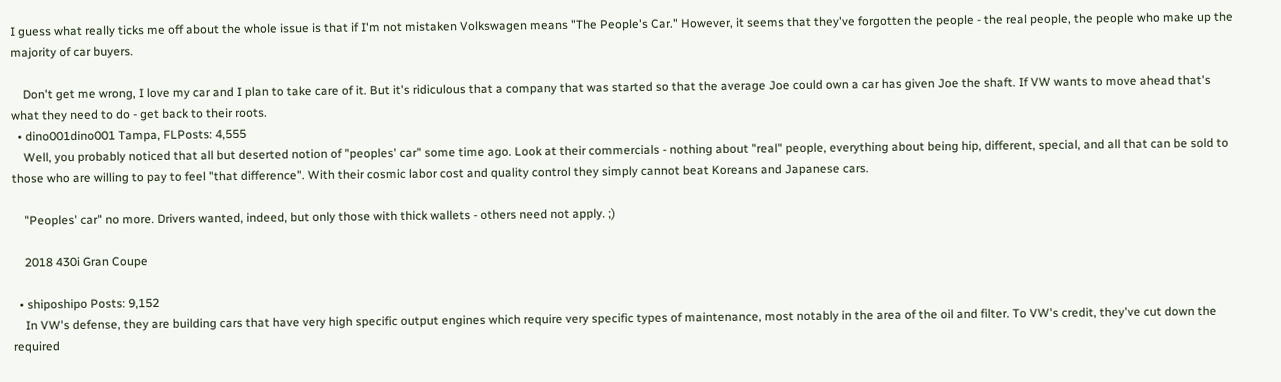I guess what really ticks me off about the whole issue is that if I'm not mistaken Volkswagen means "The People's Car." However, it seems that they've forgotten the people - the real people, the people who make up the majority of car buyers.

    Don't get me wrong, I love my car and I plan to take care of it. But it's ridiculous that a company that was started so that the average Joe could own a car has given Joe the shaft. If VW wants to move ahead that's what they need to do - get back to their roots.
  • dino001dino001 Tampa, FLPosts: 4,555
    Well, you probably noticed that all but deserted notion of "peoples' car" some time ago. Look at their commercials - nothing about "real" people, everything about being hip, different, special, and all that can be sold to those who are willing to pay to feel "that difference". With their cosmic labor cost and quality control they simply cannot beat Koreans and Japanese cars.

    "Peoples' car" no more. Drivers wanted, indeed, but only those with thick wallets - others need not apply. ;)

    2018 430i Gran Coupe

  • shiposhipo Posts: 9,152
    In VW's defense, they are building cars that have very high specific output engines which require very specific types of maintenance, most notably in the area of the oil and filter. To VW's credit, they've cut down the required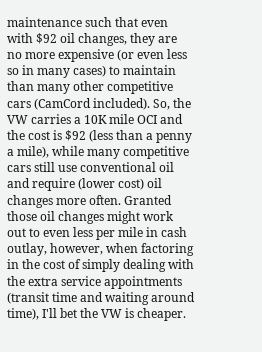maintenance such that even with $92 oil changes, they are no more expensive (or even less so in many cases) to maintain than many other competitive cars (CamCord included). So, the VW carries a 10K mile OCI and the cost is $92 (less than a penny a mile), while many competitive cars still use conventional oil and require (lower cost) oil changes more often. Granted those oil changes might work out to even less per mile in cash outlay, however, when factoring in the cost of simply dealing with the extra service appointments (transit time and waiting around time), I'll bet the VW is cheaper.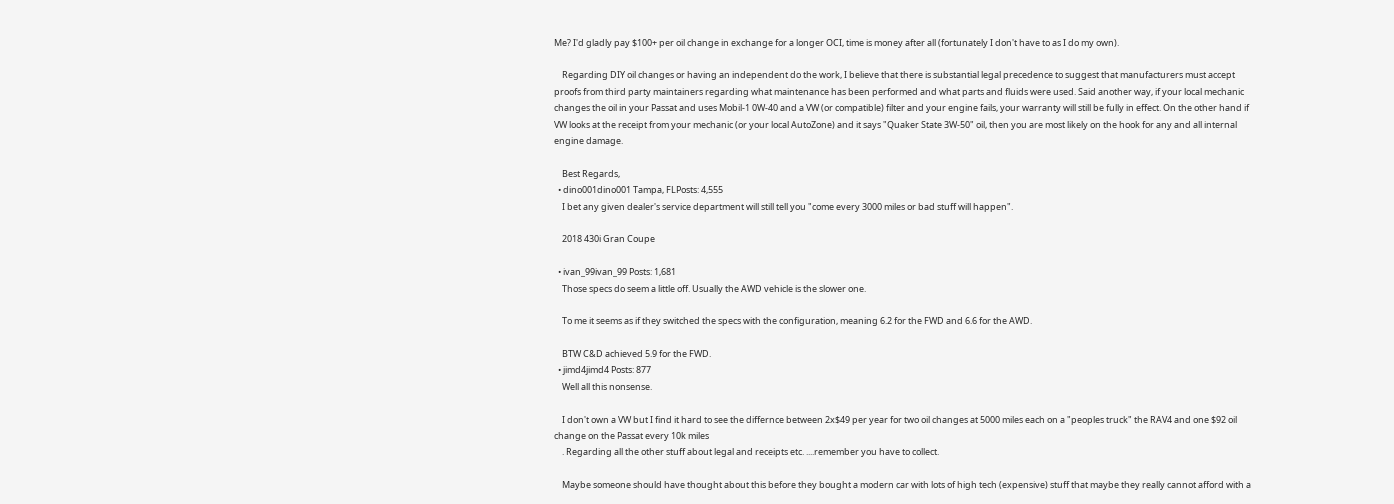Me? I'd gladly pay $100+ per oil change in exchange for a longer OCI, time is money after all (fortunately I don't have to as I do my own).

    Regarding DIY oil changes or having an independent do the work, I believe that there is substantial legal precedence to suggest that manufacturers must accept proofs from third party maintainers regarding what maintenance has been performed and what parts and fluids were used. Said another way, if your local mechanic changes the oil in your Passat and uses Mobil-1 0W-40 and a VW (or compatible) filter and your engine fails, your warranty will still be fully in effect. On the other hand if VW looks at the receipt from your mechanic (or your local AutoZone) and it says "Quaker State 3W-50" oil, then you are most likely on the hook for any and all internal engine damage.

    Best Regards,
  • dino001dino001 Tampa, FLPosts: 4,555
    I bet any given dealer's service department will still tell you "come every 3000 miles or bad stuff will happen".

    2018 430i Gran Coupe

  • ivan_99ivan_99 Posts: 1,681
    Those specs do seem a little off. Usually the AWD vehicle is the slower one.

    To me it seems as if they switched the specs with the configuration, meaning 6.2 for the FWD and 6.6 for the AWD.

    BTW C&D achieved 5.9 for the FWD.
  • jimd4jimd4 Posts: 877
    Well all this nonsense.

    I don't own a VW but I find it hard to see the differnce between 2x$49 per year for two oil changes at 5000 miles each on a "peoples truck" the RAV4 and one $92 oil change on the Passat every 10k miles
    . Regarding all the other stuff about legal and receipts etc. ....remember you have to collect.

    Maybe someone should have thought about this before they bought a modern car with lots of high tech (expensive) stuff that maybe they really cannot afford with a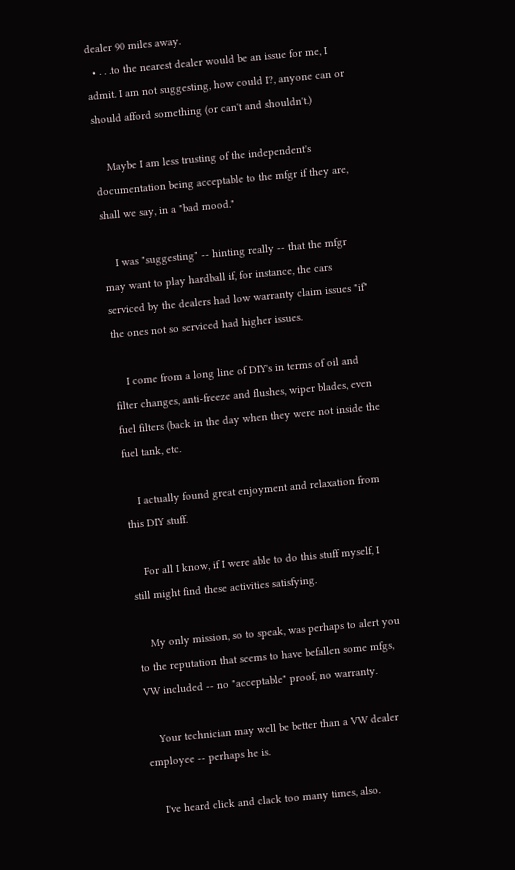dealer 90 miles away.
  • . . .to the nearest dealer would be an issue for me, I admit. I am not suggesting, how could I?, anyone can or should afford something (or can't and shouldn't.)

    Maybe I am less trusting of the independent's documentation being acceptable to the mfgr if they are, shall we say, in a "bad mood."

    I was "suggesting" -- hinting really -- that the mfgr may want to play hardball if, for instance, the cars serviced by the dealers had low warranty claim issues "if" the ones not so serviced had higher issues.

    I come from a long line of DIY's in terms of oil and filter changes, anti-freeze and flushes, wiper blades, even fuel filters (back in the day when they were not inside the fuel tank, etc.

    I actually found great enjoyment and relaxation from this DIY stuff.

    For all I know, if I were able to do this stuff myself, I still might find these activities satisfying.

    My only mission, so to speak, was perhaps to alert you to the reputation that seems to have befallen some mfgs, VW included -- no "acceptable" proof, no warranty.

    Your technician may well be better than a VW dealer employee -- perhaps he is.

    I've heard click and clack too many times, also.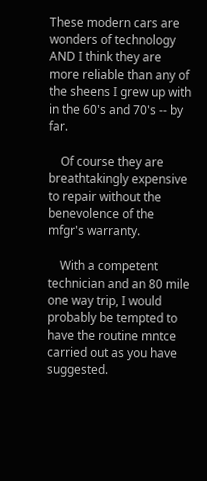These modern cars are wonders of technology AND I think they are more reliable than any of the sheens I grew up with in the 60's and 70's -- by far.

    Of course they are breathtakingly expensive to repair without the benevolence of the mfgr's warranty.

    With a competent technician and an 80 mile one way trip, I would probably be tempted to have the routine mntce carried out as you have suggested.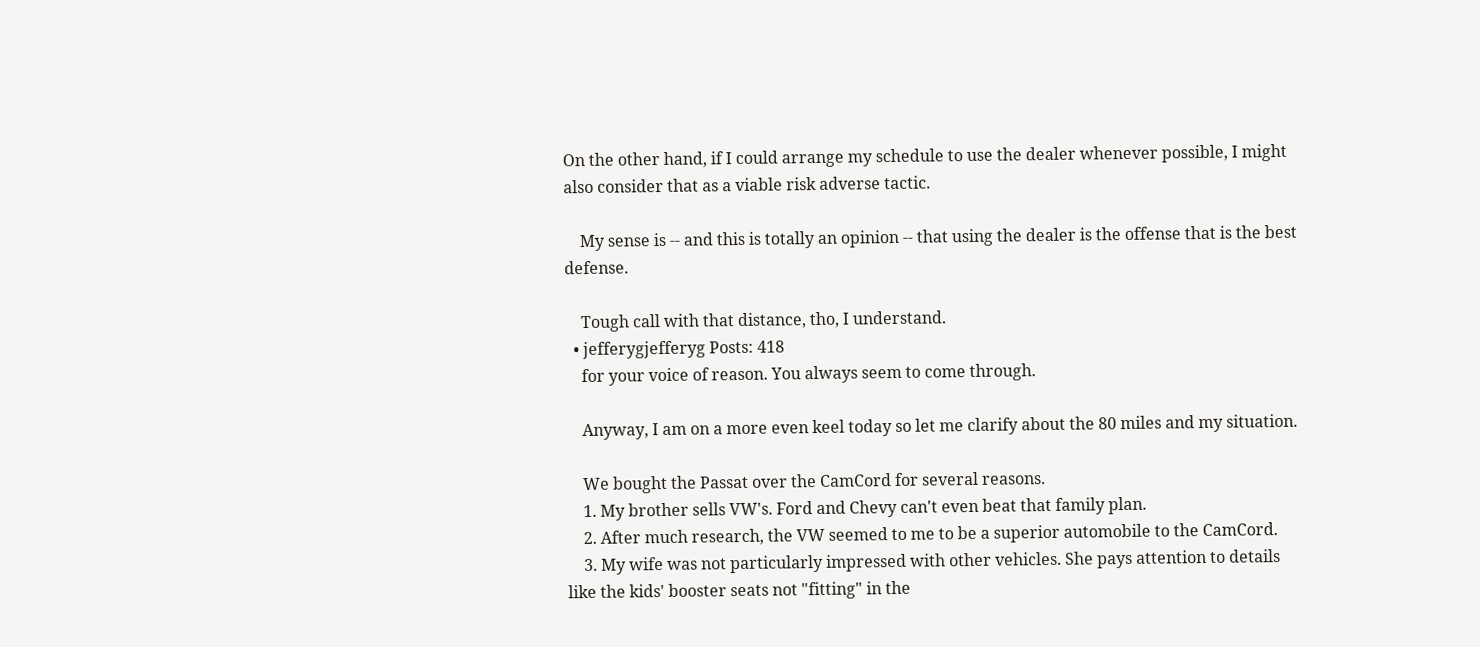On the other hand, if I could arrange my schedule to use the dealer whenever possible, I might also consider that as a viable risk adverse tactic.

    My sense is -- and this is totally an opinion -- that using the dealer is the offense that is the best defense.

    Tough call with that distance, tho, I understand.
  • jefferygjefferyg Posts: 418
    for your voice of reason. You always seem to come through.

    Anyway, I am on a more even keel today so let me clarify about the 80 miles and my situation.

    We bought the Passat over the CamCord for several reasons.
    1. My brother sells VW's. Ford and Chevy can't even beat that family plan.
    2. After much research, the VW seemed to me to be a superior automobile to the CamCord.
    3. My wife was not particularly impressed with other vehicles. She pays attention to details like the kids' booster seats not "fitting" in the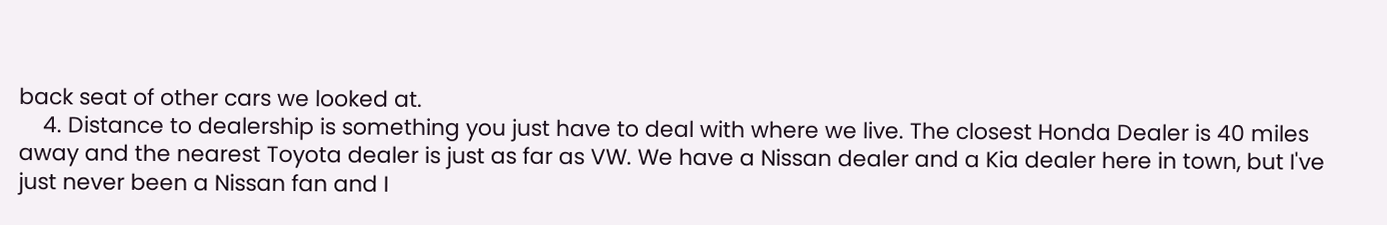back seat of other cars we looked at.
    4. Distance to dealership is something you just have to deal with where we live. The closest Honda Dealer is 40 miles away and the nearest Toyota dealer is just as far as VW. We have a Nissan dealer and a Kia dealer here in town, but I've just never been a Nissan fan and I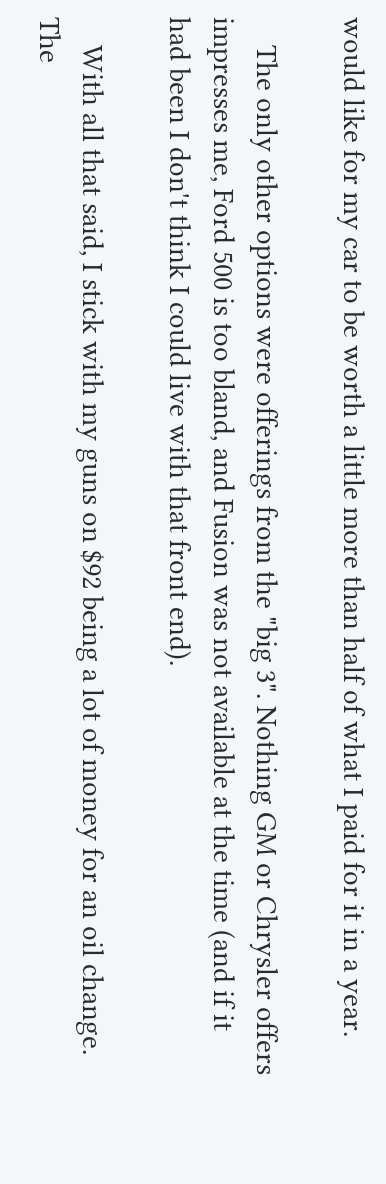would like for my car to be worth a little more than half of what I paid for it in a year.

    The only other options were offerings from the "big 3". Nothing GM or Chrysler offers impresses me, Ford 500 is too bland, and Fusion was not available at the time (and if it had been I don't think I could live with that front end).

    With all that said, I stick with my guns on $92 being a lot of money for an oil change. The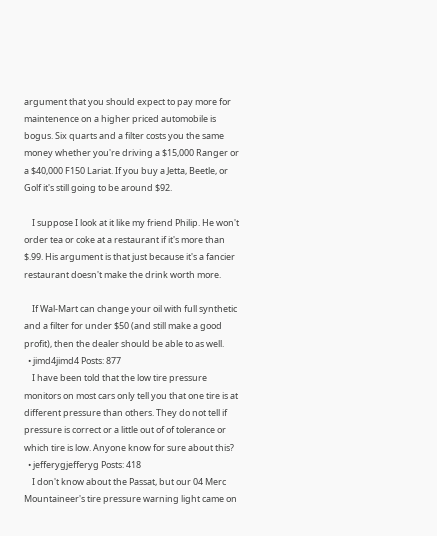argument that you should expect to pay more for maintenence on a higher priced automobile is bogus. Six quarts and a filter costs you the same money whether you're driving a $15,000 Ranger or a $40,000 F150 Lariat. If you buy a Jetta, Beetle, or Golf it's still going to be around $92.

    I suppose I look at it like my friend Philip. He won't order tea or coke at a restaurant if it's more than $.99. His argument is that just because it's a fancier restaurant doesn't make the drink worth more.

    If Wal-Mart can change your oil with full synthetic and a filter for under $50 (and still make a good profit), then the dealer should be able to as well.
  • jimd4jimd4 Posts: 877
    I have been told that the low tire pressure monitors on most cars only tell you that one tire is at different pressure than others. They do not tell if pressure is correct or a little out of of tolerance or which tire is low. Anyone know for sure about this?
  • jefferygjefferyg Posts: 418
    I don't know about the Passat, but our 04 Merc Mountaineer's tire pressure warning light came on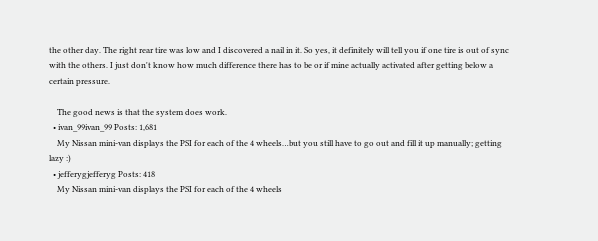the other day. The right rear tire was low and I discovered a nail in it. So yes, it definitely will tell you if one tire is out of sync with the others. I just don't know how much difference there has to be or if mine actually activated after getting below a certain pressure.

    The good news is that the system does work.
  • ivan_99ivan_99 Posts: 1,681
    My Nissan mini-van displays the PSI for each of the 4 wheels…but you still have to go out and fill it up manually; getting lazy :)
  • jefferygjefferyg Posts: 418
    My Nissan mini-van displays the PSI for each of the 4 wheels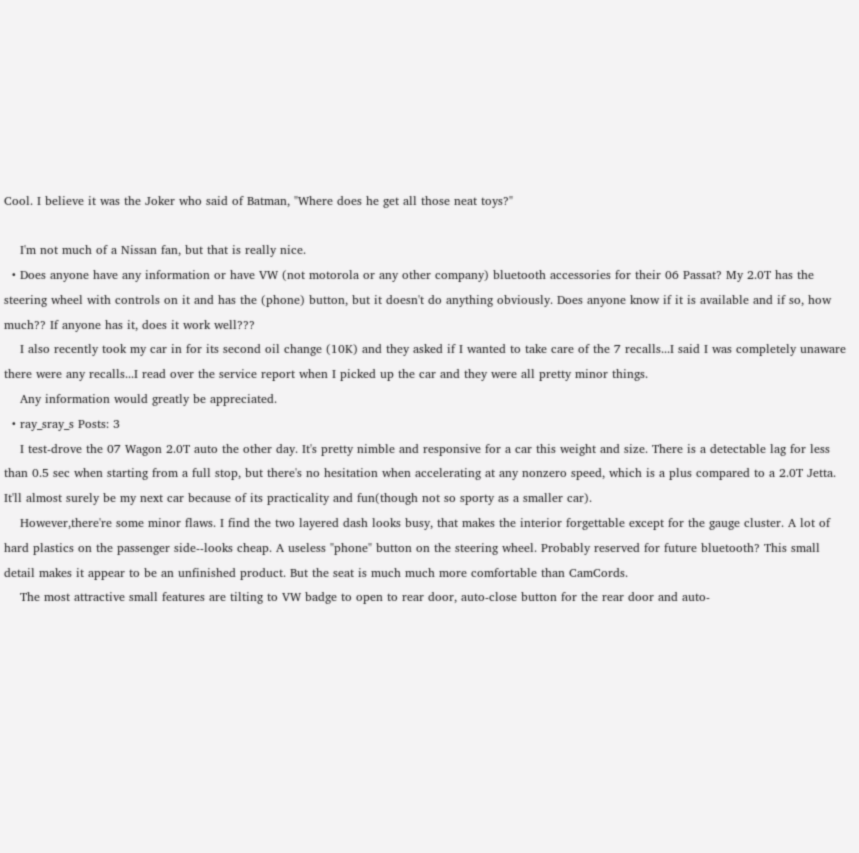Cool. I believe it was the Joker who said of Batman, "Where does he get all those neat toys?"

    I'm not much of a Nissan fan, but that is really nice.
  • Does anyone have any information or have VW (not motorola or any other company) bluetooth accessories for their 06 Passat? My 2.0T has the steering wheel with controls on it and has the (phone) button, but it doesn't do anything obviously. Does anyone know if it is available and if so, how much?? If anyone has it, does it work well???
    I also recently took my car in for its second oil change (10K) and they asked if I wanted to take care of the 7 recalls...I said I was completely unaware there were any recalls...I read over the service report when I picked up the car and they were all pretty minor things.
    Any information would greatly be appreciated.
  • ray_sray_s Posts: 3
    I test-drove the 07 Wagon 2.0T auto the other day. It's pretty nimble and responsive for a car this weight and size. There is a detectable lag for less than 0.5 sec when starting from a full stop, but there's no hesitation when accelerating at any nonzero speed, which is a plus compared to a 2.0T Jetta. It'll almost surely be my next car because of its practicality and fun(though not so sporty as a smaller car).
    However,there're some minor flaws. I find the two layered dash looks busy, that makes the interior forgettable except for the gauge cluster. A lot of hard plastics on the passenger side--looks cheap. A useless "phone" button on the steering wheel. Probably reserved for future bluetooth? This small detail makes it appear to be an unfinished product. But the seat is much much more comfortable than CamCords.
    The most attractive small features are tilting to VW badge to open to rear door, auto-close button for the rear door and auto-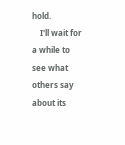hold.
    I'll wait for a while to see what others say about its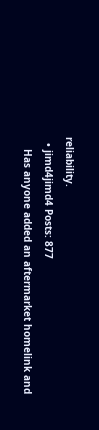reliability.
  • jimd4jimd4 Posts: 877
    Has anyone added an aftermarket homelink and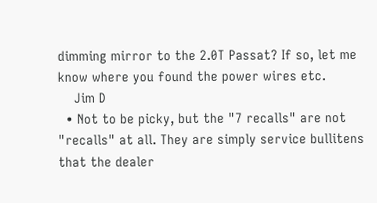dimming mirror to the 2.0T Passat? If so, let me know where you found the power wires etc.
    Jim D
  • Not to be picky, but the "7 recalls" are not "recalls" at all. They are simply service bullitens that the dealer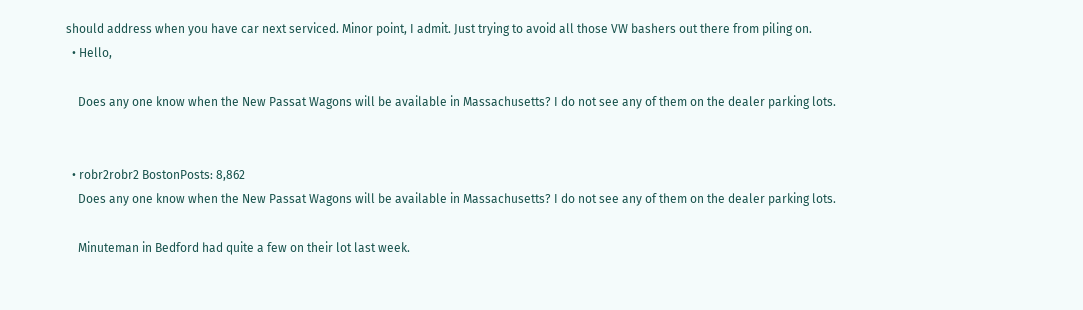should address when you have car next serviced. Minor point, I admit. Just trying to avoid all those VW bashers out there from piling on.
  • Hello,

    Does any one know when the New Passat Wagons will be available in Massachusetts? I do not see any of them on the dealer parking lots.


  • robr2robr2 BostonPosts: 8,862
    Does any one know when the New Passat Wagons will be available in Massachusetts? I do not see any of them on the dealer parking lots.

    Minuteman in Bedford had quite a few on their lot last week.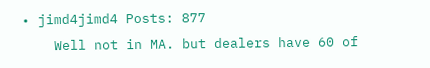• jimd4jimd4 Posts: 877
    Well not in MA. but dealers have 60 of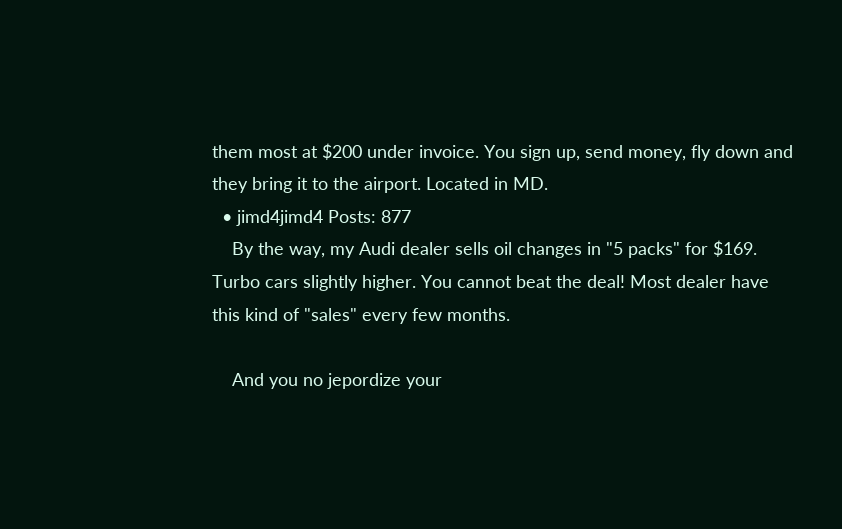them most at $200 under invoice. You sign up, send money, fly down and they bring it to the airport. Located in MD.
  • jimd4jimd4 Posts: 877
    By the way, my Audi dealer sells oil changes in "5 packs" for $169. Turbo cars slightly higher. You cannot beat the deal! Most dealer have this kind of "sales" every few months.

    And you no jepordize your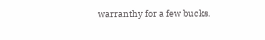warranthy for a few bucks.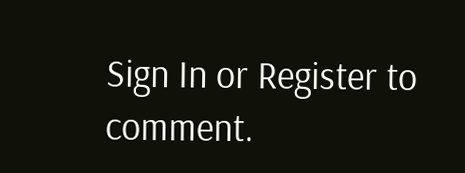Sign In or Register to comment.